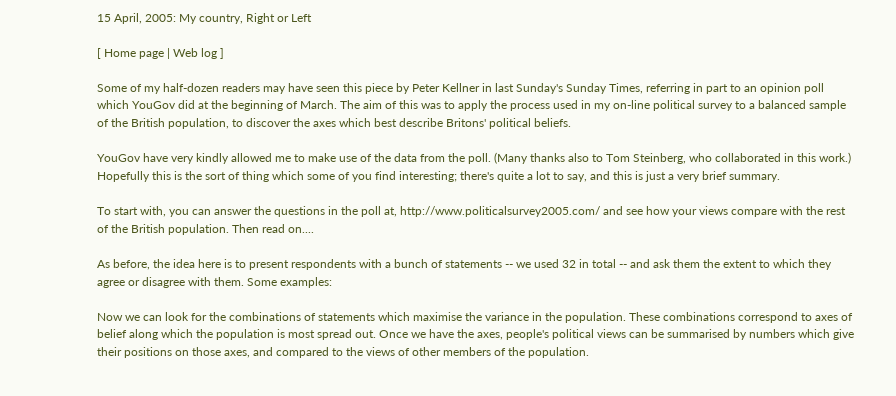15 April, 2005: My country, Right or Left

[ Home page | Web log ]

Some of my half-dozen readers may have seen this piece by Peter Kellner in last Sunday's Sunday Times, referring in part to an opinion poll which YouGov did at the beginning of March. The aim of this was to apply the process used in my on-line political survey to a balanced sample of the British population, to discover the axes which best describe Britons' political beliefs.

YouGov have very kindly allowed me to make use of the data from the poll. (Many thanks also to Tom Steinberg, who collaborated in this work.) Hopefully this is the sort of thing which some of you find interesting; there's quite a lot to say, and this is just a very brief summary.

To start with, you can answer the questions in the poll at, http://www.politicalsurvey2005.com/ and see how your views compare with the rest of the British population. Then read on....

As before, the idea here is to present respondents with a bunch of statements -- we used 32 in total -- and ask them the extent to which they agree or disagree with them. Some examples:

Now we can look for the combinations of statements which maximise the variance in the population. These combinations correspond to axes of belief along which the population is most spread out. Once we have the axes, people's political views can be summarised by numbers which give their positions on those axes, and compared to the views of other members of the population.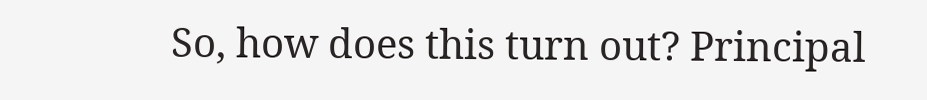So, how does this turn out? Principal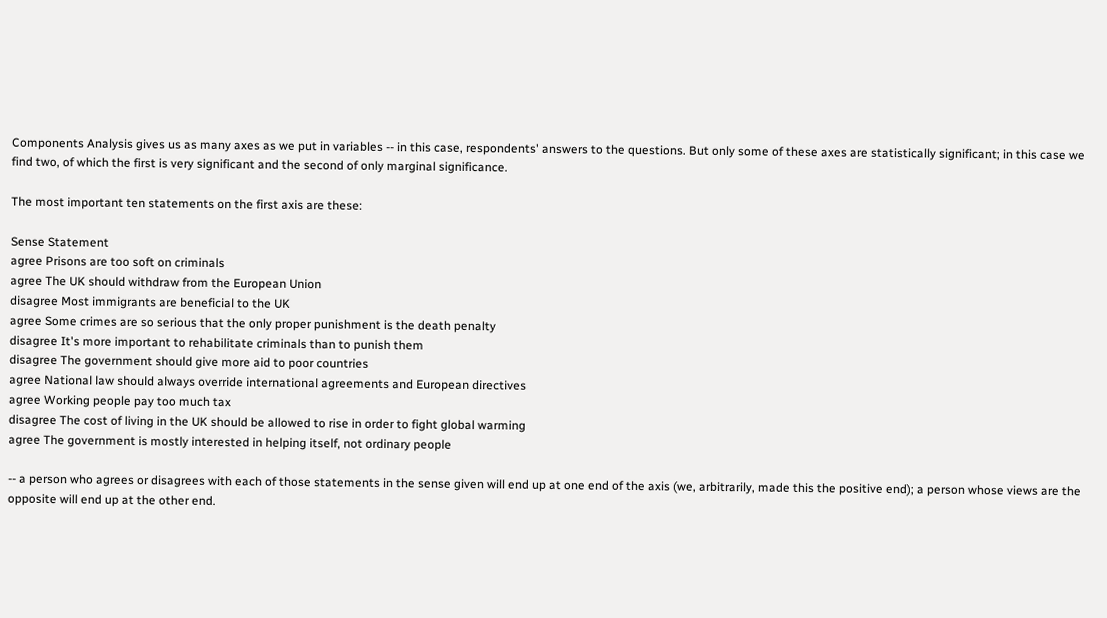Components Analysis gives us as many axes as we put in variables -- in this case, respondents' answers to the questions. But only some of these axes are statistically significant; in this case we find two, of which the first is very significant and the second of only marginal significance.

The most important ten statements on the first axis are these:

Sense Statement
agree Prisons are too soft on criminals
agree The UK should withdraw from the European Union
disagree Most immigrants are beneficial to the UK
agree Some crimes are so serious that the only proper punishment is the death penalty
disagree It's more important to rehabilitate criminals than to punish them
disagree The government should give more aid to poor countries
agree National law should always override international agreements and European directives
agree Working people pay too much tax
disagree The cost of living in the UK should be allowed to rise in order to fight global warming
agree The government is mostly interested in helping itself, not ordinary people

-- a person who agrees or disagrees with each of those statements in the sense given will end up at one end of the axis (we, arbitrarily, made this the positive end); a person whose views are the opposite will end up at the other end.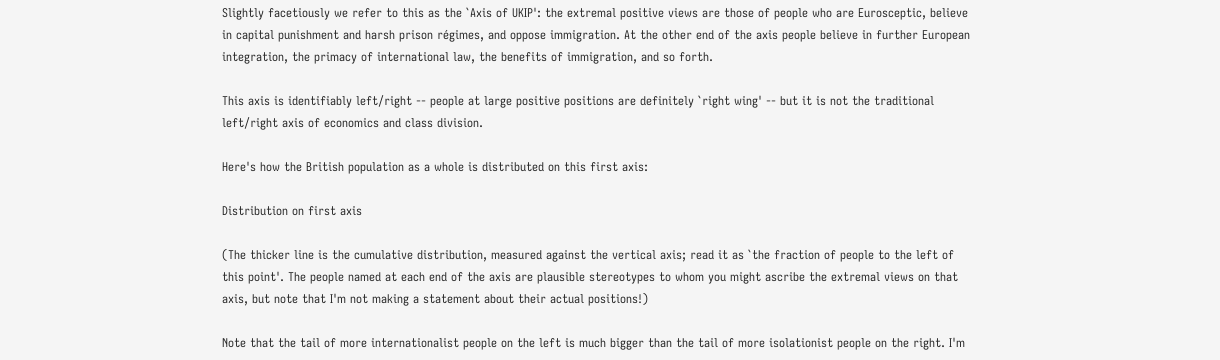Slightly facetiously we refer to this as the `Axis of UKIP': the extremal positive views are those of people who are Eurosceptic, believe in capital punishment and harsh prison régimes, and oppose immigration. At the other end of the axis people believe in further European integration, the primacy of international law, the benefits of immigration, and so forth.

This axis is identifiably left/right -- people at large positive positions are definitely `right wing' -- but it is not the traditional left/right axis of economics and class division.

Here's how the British population as a whole is distributed on this first axis:

Distribution on first axis

(The thicker line is the cumulative distribution, measured against the vertical axis; read it as `the fraction of people to the left of this point'. The people named at each end of the axis are plausible stereotypes to whom you might ascribe the extremal views on that axis, but note that I'm not making a statement about their actual positions!)

Note that the tail of more internationalist people on the left is much bigger than the tail of more isolationist people on the right. I'm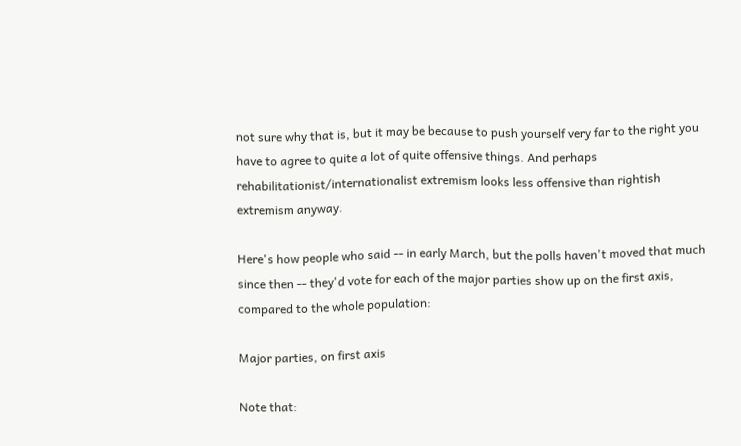not sure why that is, but it may be because to push yourself very far to the right you have to agree to quite a lot of quite offensive things. And perhaps rehabilitationist/internationalist extremism looks less offensive than rightish extremism anyway.

Here's how people who said -- in early March, but the polls haven't moved that much since then -- they'd vote for each of the major parties show up on the first axis, compared to the whole population:

Major parties, on first axis

Note that: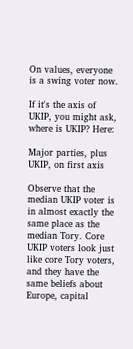On values, everyone is a swing voter now.

If it's the axis of UKIP, you might ask, where is UKIP? Here:

Major parties, plus UKIP, on first axis

Observe that the median UKIP voter is in almost exactly the same place as the median Tory. Core UKIP voters look just like core Tory voters, and they have the same beliefs about Europe, capital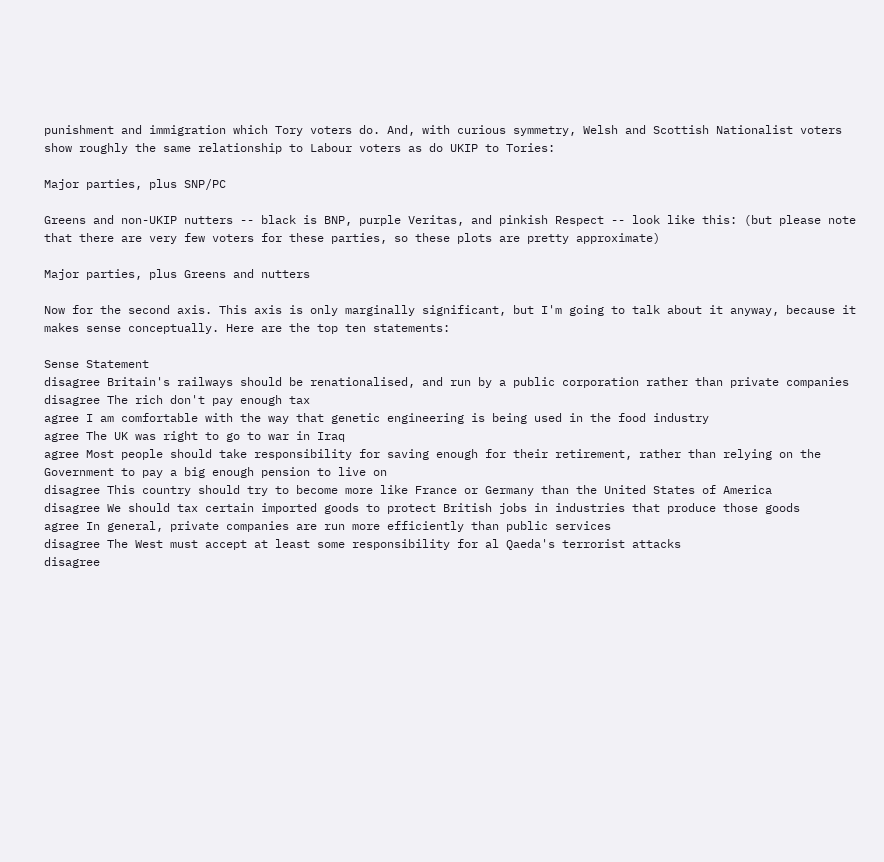punishment and immigration which Tory voters do. And, with curious symmetry, Welsh and Scottish Nationalist voters show roughly the same relationship to Labour voters as do UKIP to Tories:

Major parties, plus SNP/PC

Greens and non-UKIP nutters -- black is BNP, purple Veritas, and pinkish Respect -- look like this: (but please note that there are very few voters for these parties, so these plots are pretty approximate)

Major parties, plus Greens and nutters

Now for the second axis. This axis is only marginally significant, but I'm going to talk about it anyway, because it makes sense conceptually. Here are the top ten statements:

Sense Statement
disagree Britain's railways should be renationalised, and run by a public corporation rather than private companies
disagree The rich don't pay enough tax
agree I am comfortable with the way that genetic engineering is being used in the food industry
agree The UK was right to go to war in Iraq
agree Most people should take responsibility for saving enough for their retirement, rather than relying on the Government to pay a big enough pension to live on
disagree This country should try to become more like France or Germany than the United States of America
disagree We should tax certain imported goods to protect British jobs in industries that produce those goods
agree In general, private companies are run more efficiently than public services
disagree The West must accept at least some responsibility for al Qaeda's terrorist attacks
disagree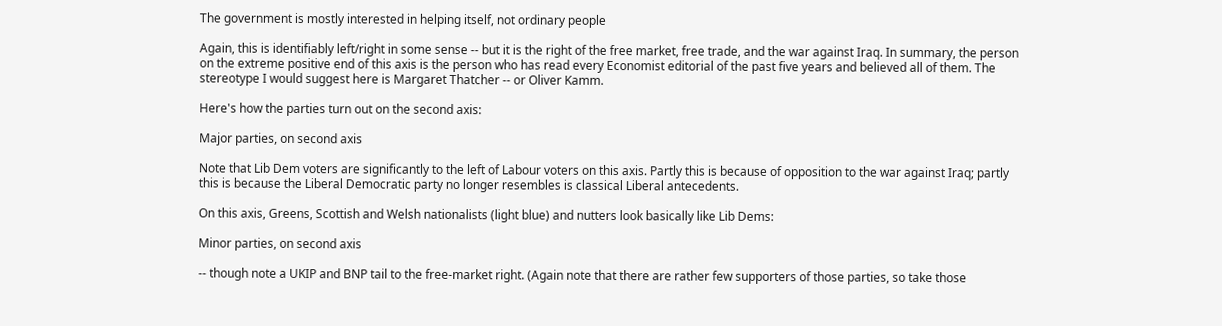The government is mostly interested in helping itself, not ordinary people

Again, this is identifiably left/right in some sense -- but it is the right of the free market, free trade, and the war against Iraq. In summary, the person on the extreme positive end of this axis is the person who has read every Economist editorial of the past five years and believed all of them. The stereotype I would suggest here is Margaret Thatcher -- or Oliver Kamm.

Here's how the parties turn out on the second axis:

Major parties, on second axis

Note that Lib Dem voters are significantly to the left of Labour voters on this axis. Partly this is because of opposition to the war against Iraq; partly this is because the Liberal Democratic party no longer resembles is classical Liberal antecedents.

On this axis, Greens, Scottish and Welsh nationalists (light blue) and nutters look basically like Lib Dems:

Minor parties, on second axis

-- though note a UKIP and BNP tail to the free-market right. (Again note that there are rather few supporters of those parties, so take those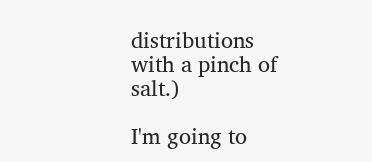distributions with a pinch of salt.)

I'm going to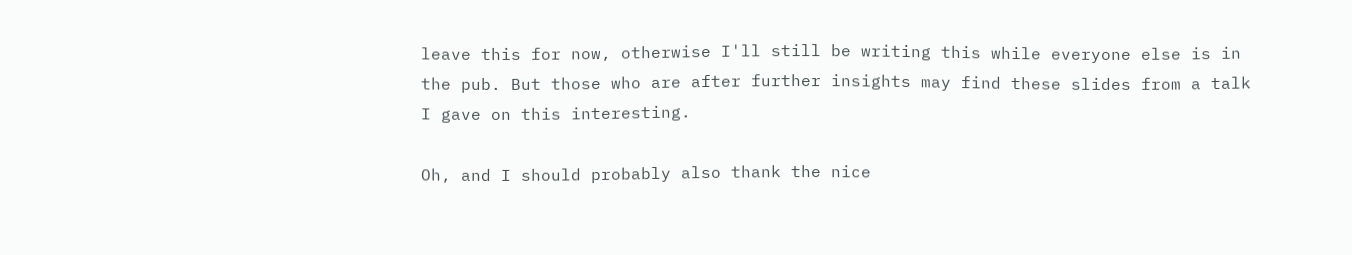leave this for now, otherwise I'll still be writing this while everyone else is in the pub. But those who are after further insights may find these slides from a talk I gave on this interesting.

Oh, and I should probably also thank the nice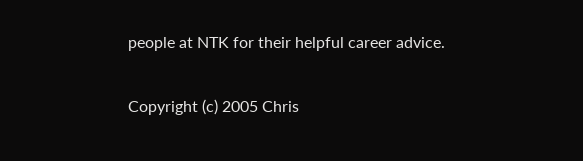people at NTK for their helpful career advice.

Copyright (c) 2005 Chris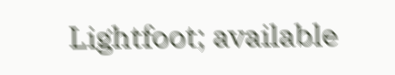Lightfoot; available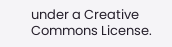under a Creative Commons License.